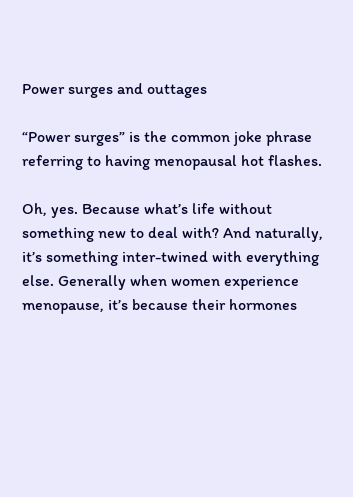Power surges and outtages

“Power surges” is the common joke phrase referring to having menopausal hot flashes.

Oh, yes. Because what’s life without something new to deal with? And naturally, it’s something inter-twined with everything else. Generally when women experience menopause, it’s because their hormones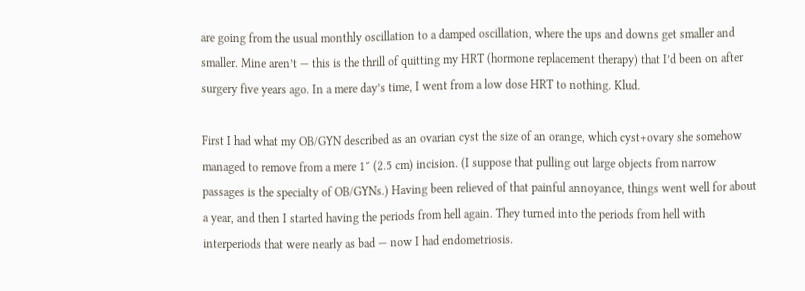are going from the usual monthly oscillation to a damped oscillation, where the ups and downs get smaller and smaller. Mine aren’t — this is the thrill of quitting my HRT (hormone replacement therapy) that I’d been on after surgery five years ago. In a mere day’s time, I went from a low dose HRT to nothing. Klud.

First I had what my OB/GYN described as an ovarian cyst the size of an orange, which cyst+ovary she somehow managed to remove from a mere 1″ (2.5 cm) incision. (I suppose that pulling out large objects from narrow passages is the specialty of OB/GYNs.) Having been relieved of that painful annoyance, things went well for about a year, and then I started having the periods from hell again. They turned into the periods from hell with interperiods that were nearly as bad — now I had endometriosis.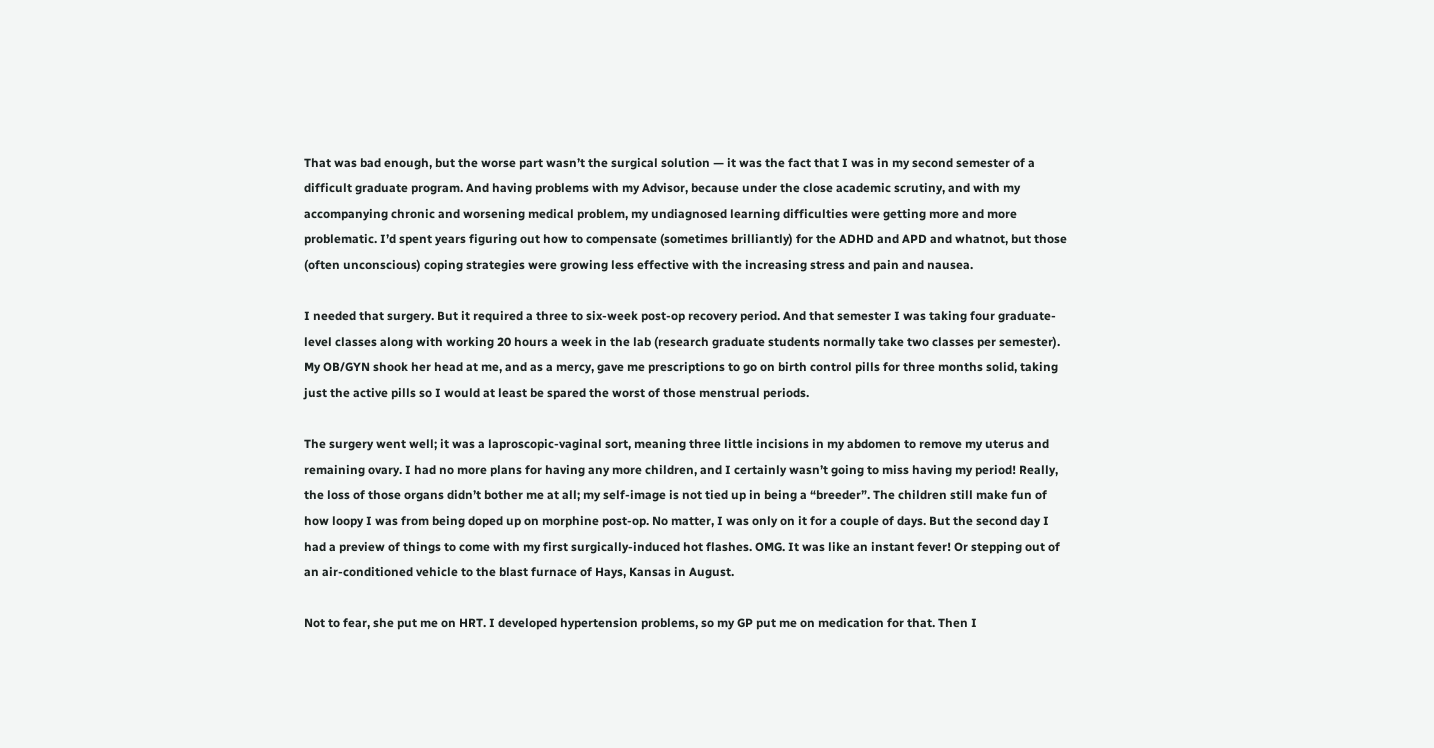That was bad enough, but the worse part wasn’t the surgical solution — it was the fact that I was in my second semester of a difficult graduate program. And having problems with my Advisor, because under the close academic scrutiny, and with my accompanying chronic and worsening medical problem, my undiagnosed learning difficulties were getting more and more problematic. I’d spent years figuring out how to compensate (sometimes brilliantly) for the ADHD and APD and whatnot, but those (often unconscious) coping strategies were growing less effective with the increasing stress and pain and nausea.

I needed that surgery. But it required a three to six-week post-op recovery period. And that semester I was taking four graduate-level classes along with working 20 hours a week in the lab (research graduate students normally take two classes per semester). My OB/GYN shook her head at me, and as a mercy, gave me prescriptions to go on birth control pills for three months solid, taking just the active pills so I would at least be spared the worst of those menstrual periods.

The surgery went well; it was a laproscopic-vaginal sort, meaning three little incisions in my abdomen to remove my uterus and remaining ovary. I had no more plans for having any more children, and I certainly wasn’t going to miss having my period! Really, the loss of those organs didn’t bother me at all; my self-image is not tied up in being a “breeder”. The children still make fun of how loopy I was from being doped up on morphine post-op. No matter, I was only on it for a couple of days. But the second day I had a preview of things to come with my first surgically-induced hot flashes. OMG. It was like an instant fever! Or stepping out of an air-conditioned vehicle to the blast furnace of Hays, Kansas in August.

Not to fear, she put me on HRT. I developed hypertension problems, so my GP put me on medication for that. Then I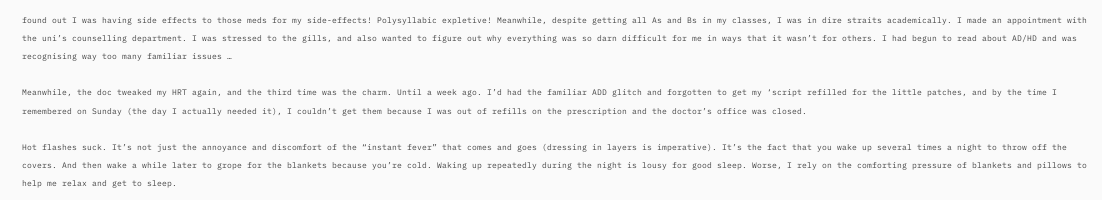found out I was having side effects to those meds for my side-effects! Polysyllabic expletive! Meanwhile, despite getting all As and Bs in my classes, I was in dire straits academically. I made an appointment with the uni’s counselling department. I was stressed to the gills, and also wanted to figure out why everything was so darn difficult for me in ways that it wasn’t for others. I had begun to read about AD/HD and was recognising way too many familiar issues …

Meanwhile, the doc tweaked my HRT again, and the third time was the charm. Until a week ago. I’d had the familiar ADD glitch and forgotten to get my ‘script refilled for the little patches, and by the time I remembered on Sunday (the day I actually needed it), I couldn’t get them because I was out of refills on the prescription and the doctor’s office was closed.

Hot flashes suck. It’s not just the annoyance and discomfort of the “instant fever” that comes and goes (dressing in layers is imperative). It’s the fact that you wake up several times a night to throw off the covers. And then wake a while later to grope for the blankets because you’re cold. Waking up repeatedly during the night is lousy for good sleep. Worse, I rely on the comforting pressure of blankets and pillows to help me relax and get to sleep.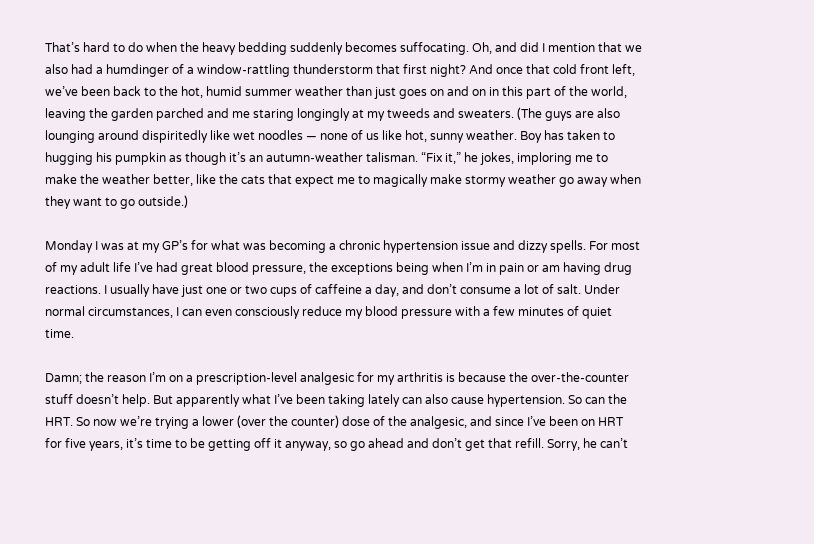That’s hard to do when the heavy bedding suddenly becomes suffocating. Oh, and did I mention that we also had a humdinger of a window-rattling thunderstorm that first night? And once that cold front left, we’ve been back to the hot, humid summer weather than just goes on and on in this part of the world, leaving the garden parched and me staring longingly at my tweeds and sweaters. (The guys are also lounging around dispiritedly like wet noodles — none of us like hot, sunny weather. Boy has taken to hugging his pumpkin as though it’s an autumn-weather talisman. “Fix it,” he jokes, imploring me to make the weather better, like the cats that expect me to magically make stormy weather go away when they want to go outside.)

Monday I was at my GP’s for what was becoming a chronic hypertension issue and dizzy spells. For most of my adult life I’ve had great blood pressure, the exceptions being when I’m in pain or am having drug reactions. I usually have just one or two cups of caffeine a day, and don’t consume a lot of salt. Under normal circumstances, I can even consciously reduce my blood pressure with a few minutes of quiet time.

Damn; the reason I’m on a prescription-level analgesic for my arthritis is because the over-the-counter stuff doesn’t help. But apparently what I’ve been taking lately can also cause hypertension. So can the HRT. So now we’re trying a lower (over the counter) dose of the analgesic, and since I’ve been on HRT for five years, it’s time to be getting off it anyway, so go ahead and don’t get that refill. Sorry, he can’t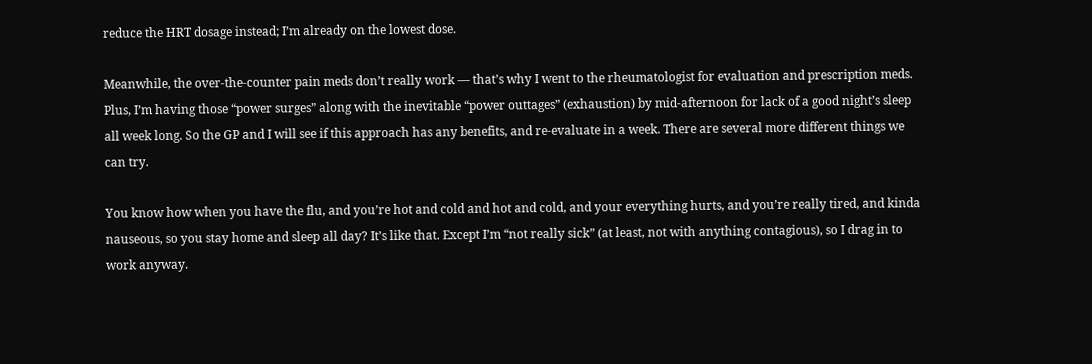reduce the HRT dosage instead; I’m already on the lowest dose.

Meanwhile, the over-the-counter pain meds don’t really work — that’s why I went to the rheumatologist for evaluation and prescription meds. Plus, I’m having those “power surges” along with the inevitable “power outtages” (exhaustion) by mid-afternoon for lack of a good night’s sleep all week long. So the GP and I will see if this approach has any benefits, and re-evaluate in a week. There are several more different things we can try.

You know how when you have the flu, and you’re hot and cold and hot and cold, and your everything hurts, and you’re really tired, and kinda nauseous, so you stay home and sleep all day? It’s like that. Except I’m “not really sick” (at least, not with anything contagious), so I drag in to work anyway.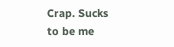Crap. Sucks to be me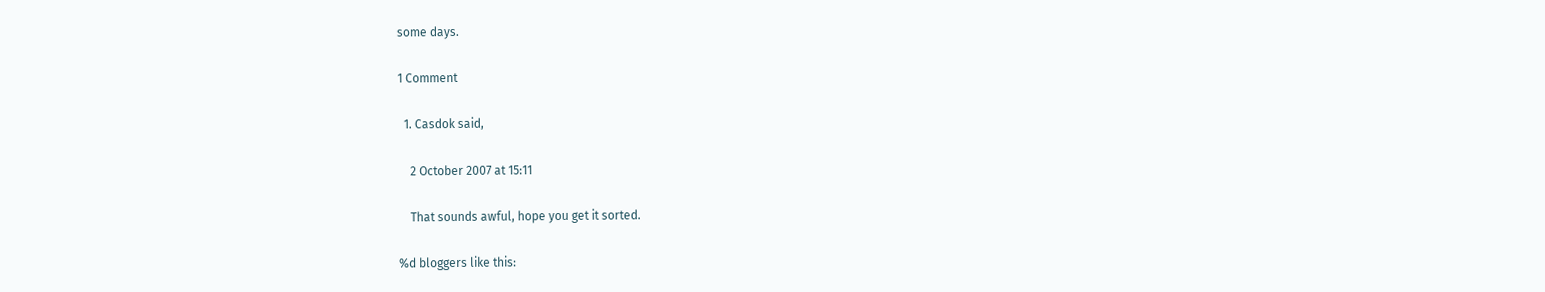some days.

1 Comment

  1. Casdok said,

    2 October 2007 at 15:11

    That sounds awful, hope you get it sorted.

%d bloggers like this: